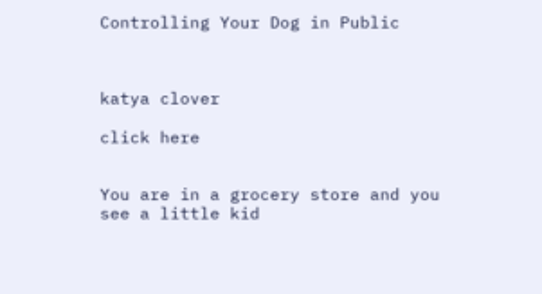Controlling Your Dog in Public



katya clover

click here


You are in a grocery store and you see a little kid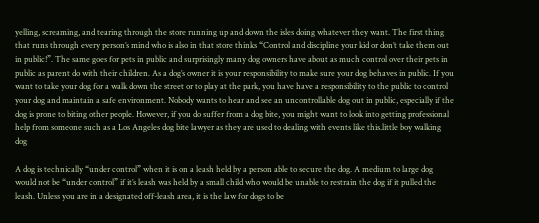yelling, screaming, and tearing through the store running up and down the isles doing whatever they want. The first thing that runs through every person’s mind who is also in that store thinks “Control and discipline your kid or don’t take them out in public!”. The same goes for pets in public and surprisingly many dog owners have about as much control over their pets in public as parent do with their children. As a dog’s owner it is your responsibility to make sure your dog behaves in public. If you want to take your dog for a walk down the street or to play at the park, you have have a responsibility to the public to control your dog and maintain a safe environment. Nobody wants to hear and see an uncontrollable dog out in public, especially if the dog is prone to biting other people. However, if you do suffer from a dog bite, you might want to look into getting professional help from someone such as a Los Angeles dog bite lawyer as they are used to dealing with events like this.little boy walking dog

A dog is technically “under control” when it is on a leash held by a person able to secure the dog. A medium to large dog would not be “under control” if it’s leash was held by a small child who would be unable to restrain the dog if it pulled the leash. Unless you are in a designated off-leash area, it is the law for dogs to be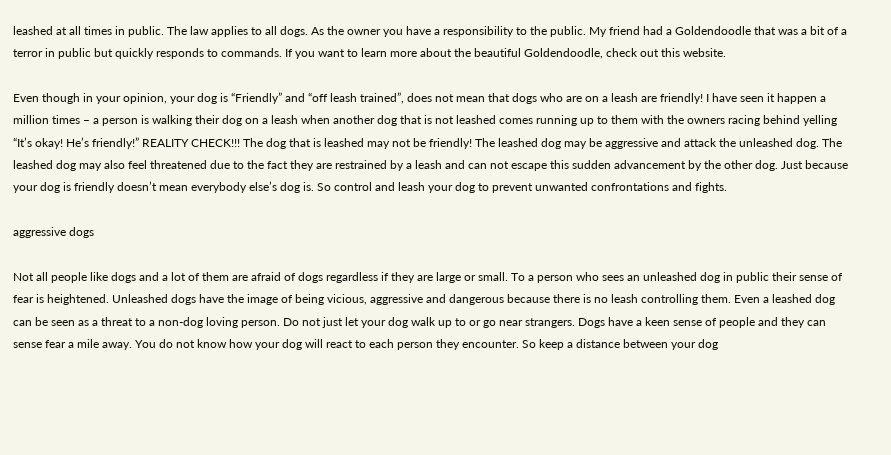leashed at all times in public. The law applies to all dogs. As the owner you have a responsibility to the public. My friend had a Goldendoodle that was a bit of a terror in public but quickly responds to commands. If you want to learn more about the beautiful Goldendoodle, check out this website.

Even though in your opinion, your dog is “Friendly” and “off leash trained”, does not mean that dogs who are on a leash are friendly! I have seen it happen a million times – a person is walking their dog on a leash when another dog that is not leashed comes running up to them with the owners racing behind yelling “It’s okay! He’s friendly!” REALITY CHECK!!! The dog that is leashed may not be friendly! The leashed dog may be aggressive and attack the unleashed dog. The leashed dog may also feel threatened due to the fact they are restrained by a leash and can not escape this sudden advancement by the other dog. Just because your dog is friendly doesn’t mean everybody else’s dog is. So control and leash your dog to prevent unwanted confrontations and fights.

aggressive dogs

Not all people like dogs and a lot of them are afraid of dogs regardless if they are large or small. To a person who sees an unleashed dog in public their sense of fear is heightened. Unleashed dogs have the image of being vicious, aggressive and dangerous because there is no leash controlling them. Even a leashed dog can be seen as a threat to a non-dog loving person. Do not just let your dog walk up to or go near strangers. Dogs have a keen sense of people and they can sense fear a mile away. You do not know how your dog will react to each person they encounter. So keep a distance between your dog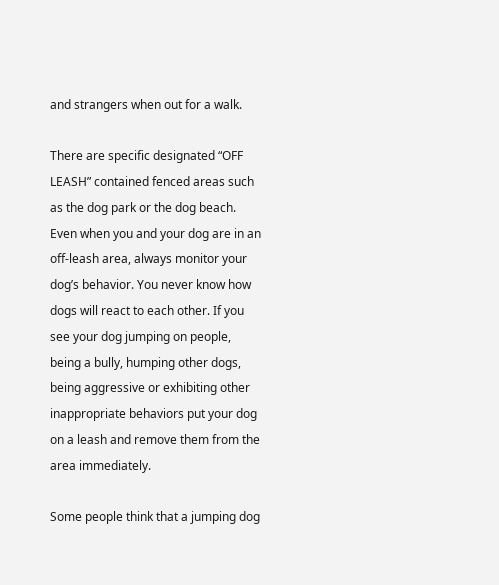and strangers when out for a walk.

There are specific designated “OFF LEASH” contained fenced areas such as the dog park or the dog beach. Even when you and your dog are in an off-leash area, always monitor your dog’s behavior. You never know how dogs will react to each other. If you see your dog jumping on people, being a bully, humping other dogs, being aggressive or exhibiting other inappropriate behaviors put your dog on a leash and remove them from the area immediately.

Some people think that a jumping dog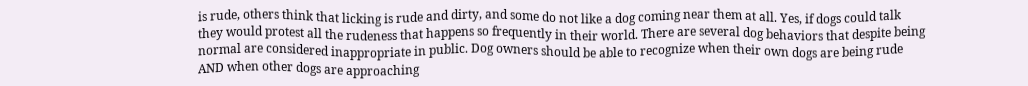is rude, others think that licking is rude and dirty, and some do not like a dog coming near them at all. Yes, if dogs could talk they would protest all the rudeness that happens so frequently in their world. There are several dog behaviors that despite being normal are considered inappropriate in public. Dog owners should be able to recognize when their own dogs are being rude AND when other dogs are approaching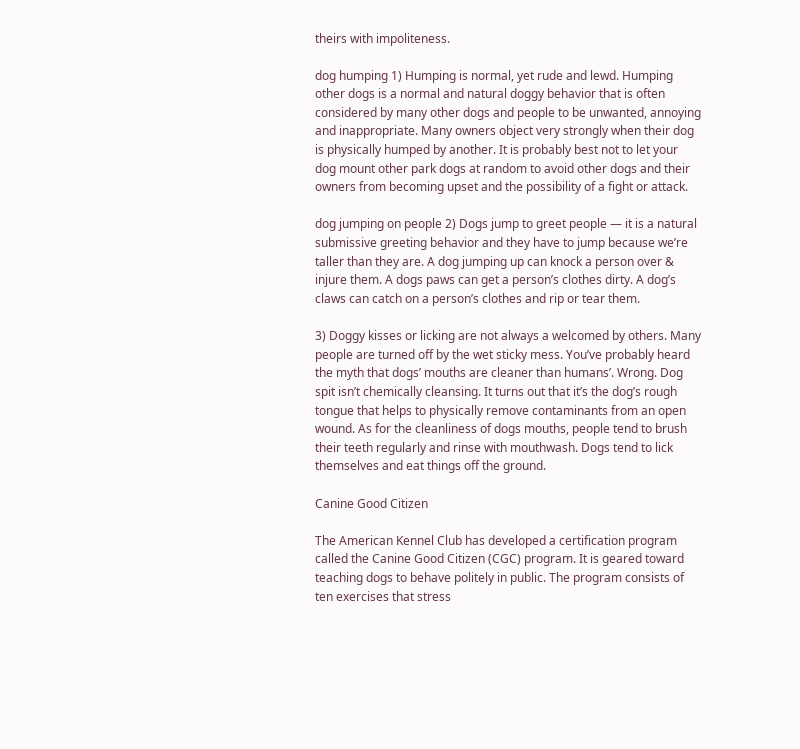theirs with impoliteness.

dog humping 1) Humping is normal, yet rude and lewd. Humping other dogs is a normal and natural doggy behavior that is often considered by many other dogs and people to be unwanted, annoying and inappropriate. Many owners object very strongly when their dog is physically humped by another. It is probably best not to let your dog mount other park dogs at random to avoid other dogs and their owners from becoming upset and the possibility of a fight or attack.

dog jumping on people 2) Dogs jump to greet people — it is a natural submissive greeting behavior and they have to jump because we’re taller than they are. A dog jumping up can knock a person over & injure them. A dogs paws can get a person’s clothes dirty. A dog’s claws can catch on a person’s clothes and rip or tear them.

3) Doggy kisses or licking are not always a welcomed by others. Many people are turned off by the wet sticky mess. You’ve probably heard the myth that dogs’ mouths are cleaner than humans’. Wrong. Dog spit isn’t chemically cleansing. It turns out that it’s the dog’s rough tongue that helps to physically remove contaminants from an open wound. As for the cleanliness of dogs mouths, people tend to brush their teeth regularly and rinse with mouthwash. Dogs tend to lick themselves and eat things off the ground.

Canine Good Citizen

The American Kennel Club has developed a certification program called the Canine Good Citizen (CGC) program. It is geared toward teaching dogs to behave politely in public. The program consists of ten exercises that stress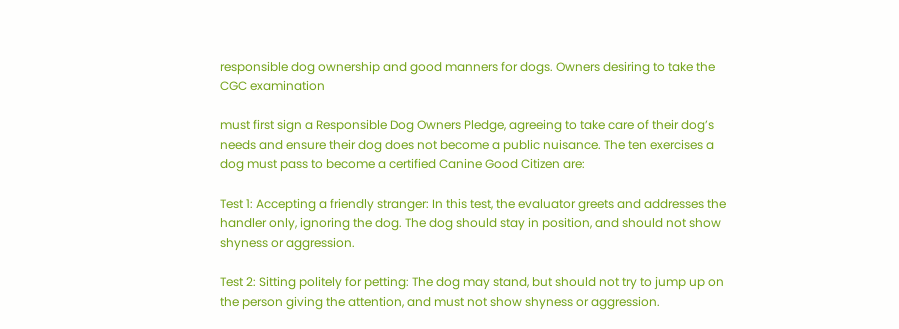responsible dog ownership and good manners for dogs. Owners desiring to take the CGC examination

must first sign a Responsible Dog Owners Pledge, agreeing to take care of their dog’s needs and ensure their dog does not become a public nuisance. The ten exercises a dog must pass to become a certified Canine Good Citizen are:

Test 1: Accepting a friendly stranger: In this test, the evaluator greets and addresses the handler only, ignoring the dog. The dog should stay in position, and should not show shyness or aggression.

Test 2: Sitting politely for petting: The dog may stand, but should not try to jump up on the person giving the attention, and must not show shyness or aggression.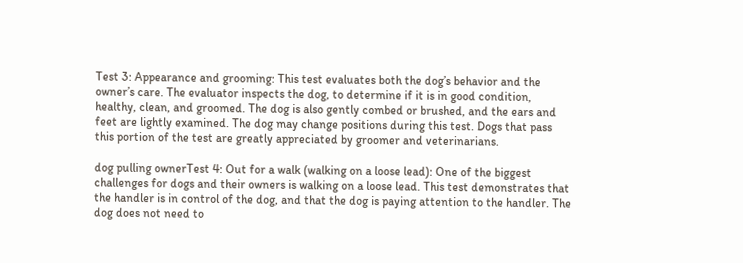Test 3: Appearance and grooming: This test evaluates both the dog’s behavior and the owner’s care. The evaluator inspects the dog, to determine if it is in good condition, healthy, clean, and groomed. The dog is also gently combed or brushed, and the ears and feet are lightly examined. The dog may change positions during this test. Dogs that pass this portion of the test are greatly appreciated by groomer and veterinarians.

dog pulling ownerTest 4: Out for a walk (walking on a loose lead): One of the biggest challenges for dogs and their owners is walking on a loose lead. This test demonstrates that the handler is in control of the dog, and that the dog is paying attention to the handler. The dog does not need to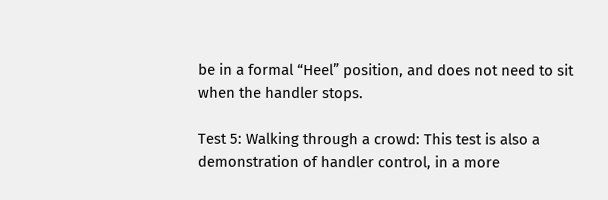be in a formal “Heel” position, and does not need to sit when the handler stops.

Test 5: Walking through a crowd: This test is also a demonstration of handler control, in a more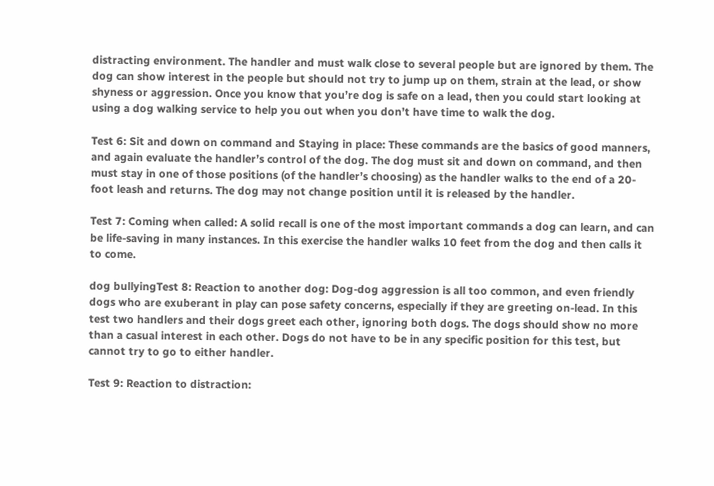distracting environment. The handler and must walk close to several people but are ignored by them. The dog can show interest in the people but should not try to jump up on them, strain at the lead, or show shyness or aggression. Once you know that you’re dog is safe on a lead, then you could start looking at using a dog walking service to help you out when you don’t have time to walk the dog.

Test 6: Sit and down on command and Staying in place: These commands are the basics of good manners, and again evaluate the handler’s control of the dog. The dog must sit and down on command, and then must stay in one of those positions (of the handler’s choosing) as the handler walks to the end of a 20-foot leash and returns. The dog may not change position until it is released by the handler.

Test 7: Coming when called: A solid recall is one of the most important commands a dog can learn, and can be life-saving in many instances. In this exercise the handler walks 10 feet from the dog and then calls it to come.

dog bullyingTest 8: Reaction to another dog: Dog-dog aggression is all too common, and even friendly dogs who are exuberant in play can pose safety concerns, especially if they are greeting on-lead. In this test two handlers and their dogs greet each other, ignoring both dogs. The dogs should show no more than a casual interest in each other. Dogs do not have to be in any specific position for this test, but cannot try to go to either handler.

Test 9: Reaction to distraction: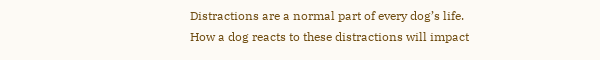Distractions are a normal part of every dog’s life. How a dog reacts to these distractions will impact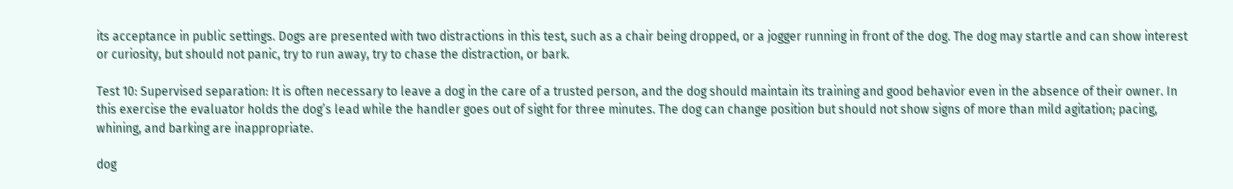its acceptance in public settings. Dogs are presented with two distractions in this test, such as a chair being dropped, or a jogger running in front of the dog. The dog may startle and can show interest or curiosity, but should not panic, try to run away, try to chase the distraction, or bark.

Test 10: Supervised separation: It is often necessary to leave a dog in the care of a trusted person, and the dog should maintain its training and good behavior even in the absence of their owner. In this exercise the evaluator holds the dog’s lead while the handler goes out of sight for three minutes. The dog can change position but should not show signs of more than mild agitation; pacing, whining, and barking are inappropriate.

dog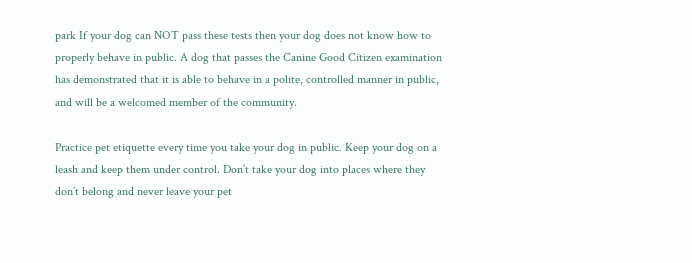park If your dog can NOT pass these tests then your dog does not know how to properly behave in public. A dog that passes the Canine Good Citizen examination has demonstrated that it is able to behave in a polite, controlled manner in public, and will be a welcomed member of the community.

Practice pet etiquette every time you take your dog in public. Keep your dog on a leash and keep them under control. Don’t take your dog into places where they don’t belong and never leave your pet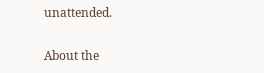unattended.

About the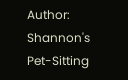Author: Shannon's Pet-Sitting